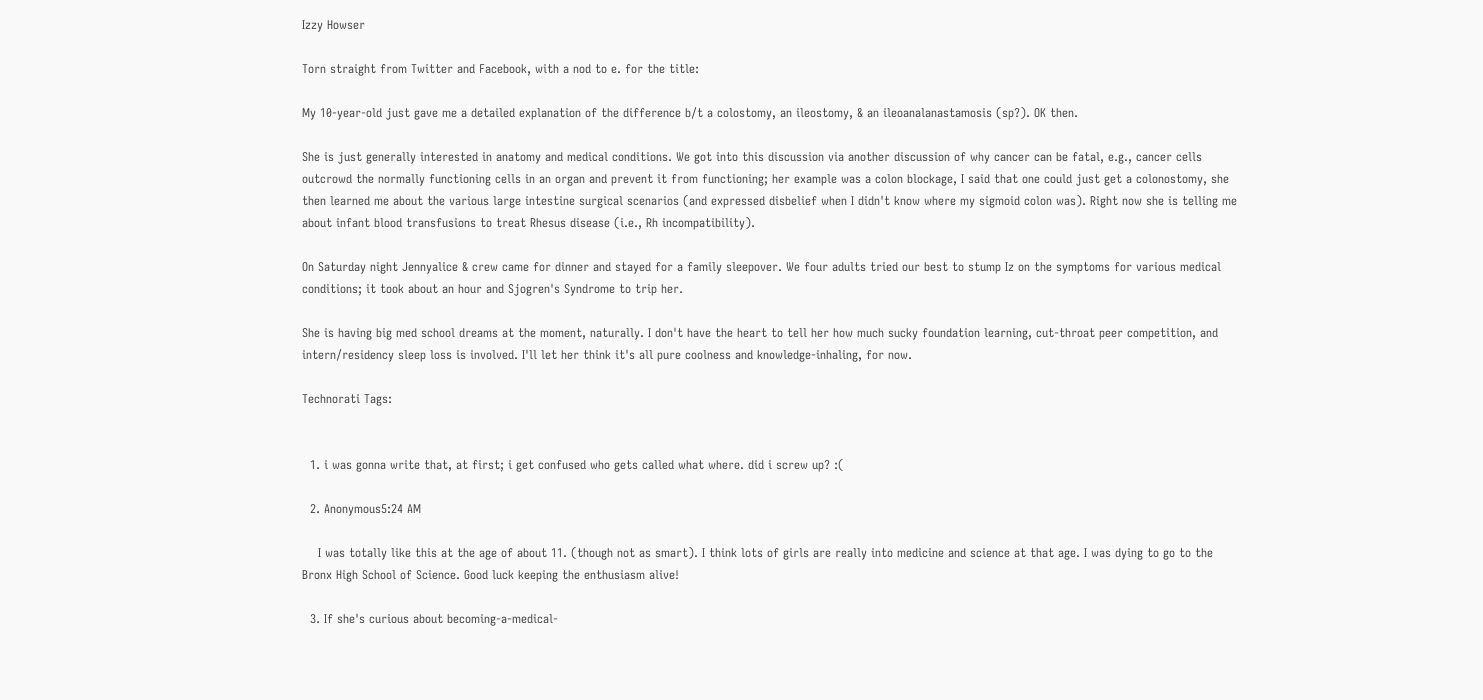Izzy Howser

Torn straight from Twitter and Facebook, with a nod to e. for the title:

My 10-year-old just gave me a detailed explanation of the difference b/t a colostomy, an ileostomy, & an ileoanalanastamosis (sp?). OK then.

She is just generally interested in anatomy and medical conditions. We got into this discussion via another discussion of why cancer can be fatal, e.g., cancer cells outcrowd the normally functioning cells in an organ and prevent it from functioning; her example was a colon blockage, I said that one could just get a colonostomy, she then learned me about the various large intestine surgical scenarios (and expressed disbelief when I didn't know where my sigmoid colon was). Right now she is telling me about infant blood transfusions to treat Rhesus disease (i.e., Rh incompatibility).

On Saturday night Jennyalice & crew came for dinner and stayed for a family sleepover. We four adults tried our best to stump Iz on the symptoms for various medical conditions; it took about an hour and Sjogren's Syndrome to trip her.

She is having big med school dreams at the moment, naturally. I don't have the heart to tell her how much sucky foundation learning, cut-throat peer competition, and intern/residency sleep loss is involved. I'll let her think it's all pure coolness and knowledge-inhaling, for now.

Technorati Tags:


  1. i was gonna write that, at first; i get confused who gets called what where. did i screw up? :(

  2. Anonymous5:24 AM

    I was totally like this at the age of about 11. (though not as smart). I think lots of girls are really into medicine and science at that age. I was dying to go to the Bronx High School of Science. Good luck keeping the enthusiasm alive!

  3. If she's curious about becoming-a-medical-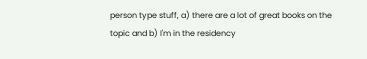person type stuff, a) there are a lot of great books on the topic and b) I'm in the residency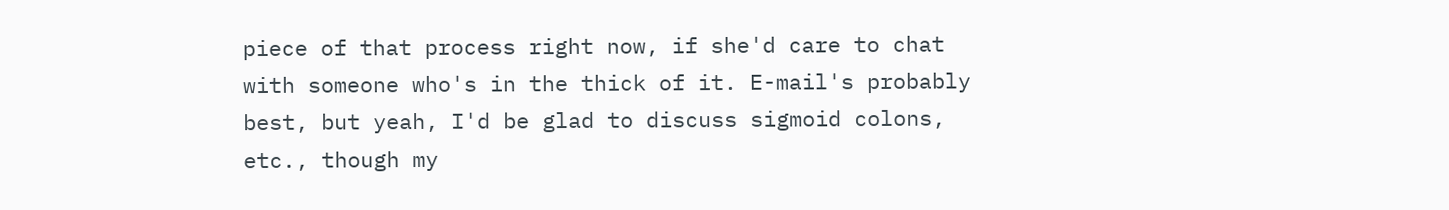piece of that process right now, if she'd care to chat with someone who's in the thick of it. E-mail's probably best, but yeah, I'd be glad to discuss sigmoid colons, etc., though my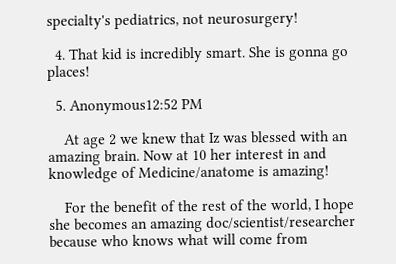specialty's pediatrics, not neurosurgery!

  4. That kid is incredibly smart. She is gonna go places!

  5. Anonymous12:52 PM

    At age 2 we knew that Iz was blessed with an amazing brain. Now at 10 her interest in and knowledge of Medicine/anatome is amazing!

    For the benefit of the rest of the world, I hope she becomes an amazing doc/scientist/researcher because who knows what will come from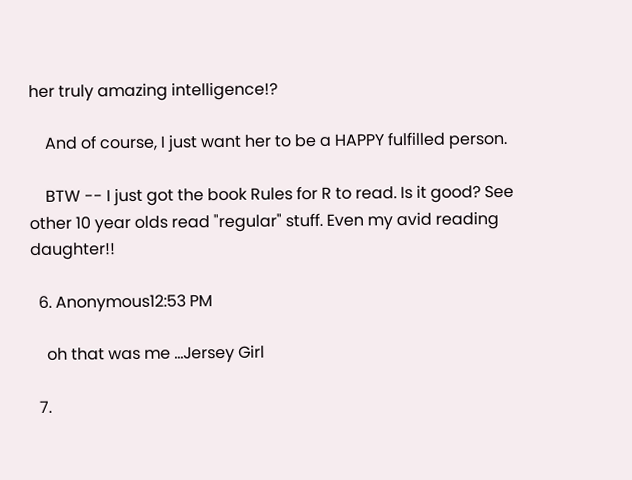her truly amazing intelligence!?

    And of course, I just want her to be a HAPPY fulfilled person.

    BTW -- I just got the book Rules for R to read. Is it good? See other 10 year olds read "regular" stuff. Even my avid reading daughter!!

  6. Anonymous12:53 PM

    oh that was me ...Jersey Girl

  7.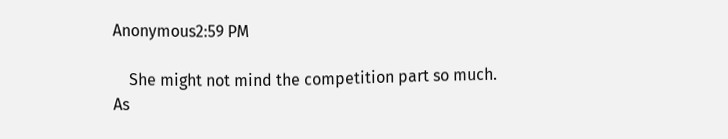Anonymous2:59 PM

    She might not mind the competition part so much. As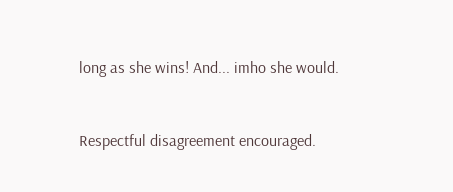long as she wins! And... imho she would.


Respectful disagreement encouraged.